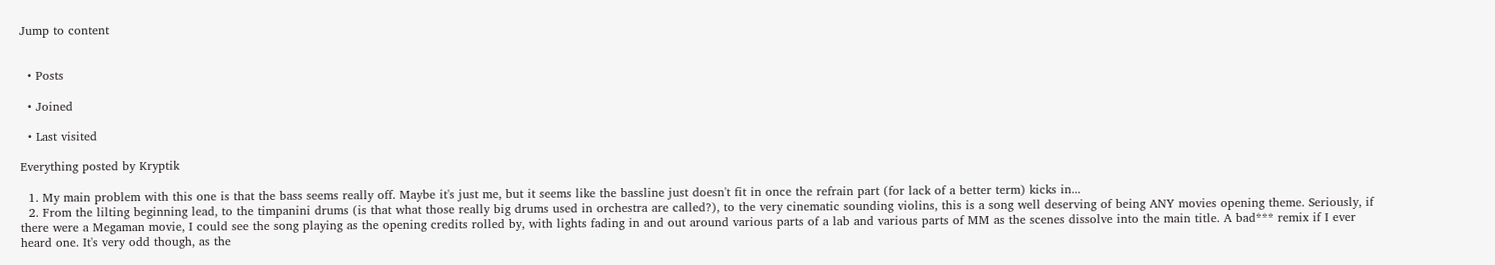Jump to content


  • Posts

  • Joined

  • Last visited

Everything posted by Kryptik

  1. My main problem with this one is that the bass seems really off. Maybe it's just me, but it seems like the bassline just doesn't fit in once the refrain part (for lack of a better term) kicks in...
  2. From the lilting beginning lead, to the timpanini drums (is that what those really big drums used in orchestra are called?), to the very cinematic sounding violins, this is a song well deserving of being ANY movies opening theme. Seriously, if there were a Megaman movie, I could see the song playing as the opening credits rolled by, with lights fading in and out around various parts of a lab and various parts of MM as the scenes dissolve into the main title. A bad*** remix if I ever heard one. It's very odd though, as the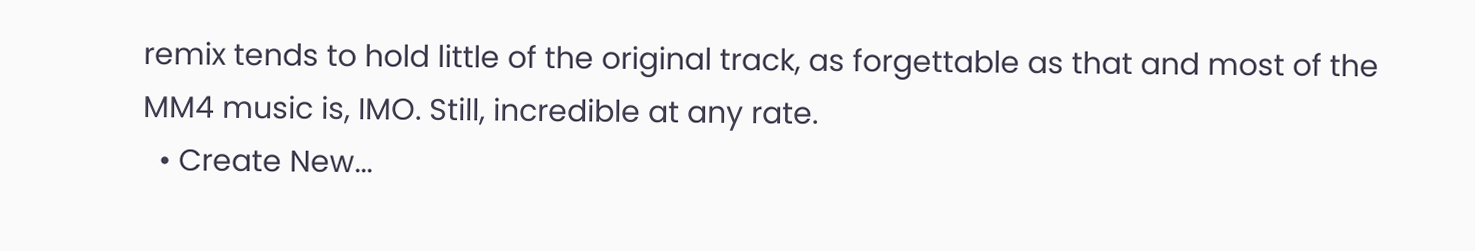remix tends to hold little of the original track, as forgettable as that and most of the MM4 music is, IMO. Still, incredible at any rate.
  • Create New...